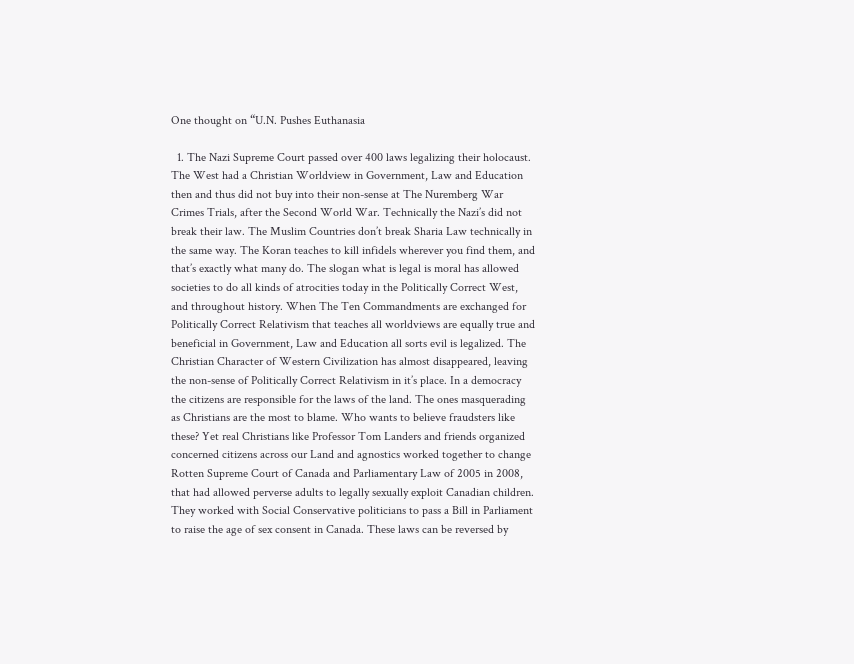One thought on “U.N. Pushes Euthanasia

  1. The Nazi Supreme Court passed over 400 laws legalizing their holocaust. The West had a Christian Worldview in Government, Law and Education then and thus did not buy into their non-sense at The Nuremberg War Crimes Trials, after the Second World War. Technically the Nazi’s did not break their law. The Muslim Countries don’t break Sharia Law technically in the same way. The Koran teaches to kill infidels wherever you find them, and that’s exactly what many do. The slogan what is legal is moral has allowed societies to do all kinds of atrocities today in the Politically Correct West, and throughout history. When The Ten Commandments are exchanged for Politically Correct Relativism that teaches all worldviews are equally true and beneficial in Government, Law and Education all sorts evil is legalized. The Christian Character of Western Civilization has almost disappeared, leaving the non-sense of Politically Correct Relativism in it’s place. In a democracy the citizens are responsible for the laws of the land. The ones masquerading as Christians are the most to blame. Who wants to believe fraudsters like these? Yet real Christians like Professor Tom Landers and friends organized concerned citizens across our Land and agnostics worked together to change Rotten Supreme Court of Canada and Parliamentary Law of 2005 in 2008, that had allowed perverse adults to legally sexually exploit Canadian children. They worked with Social Conservative politicians to pass a Bill in Parliament to raise the age of sex consent in Canada. These laws can be reversed by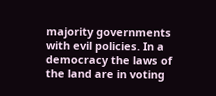majority governments with evil policies. In a democracy the laws of the land are in voting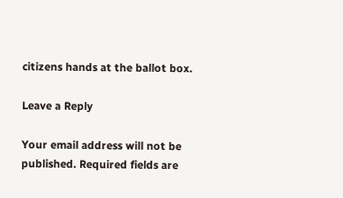citizens hands at the ballot box.

Leave a Reply

Your email address will not be published. Required fields are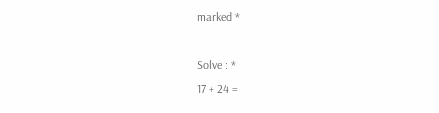marked *

Solve : *
17 + 24 =